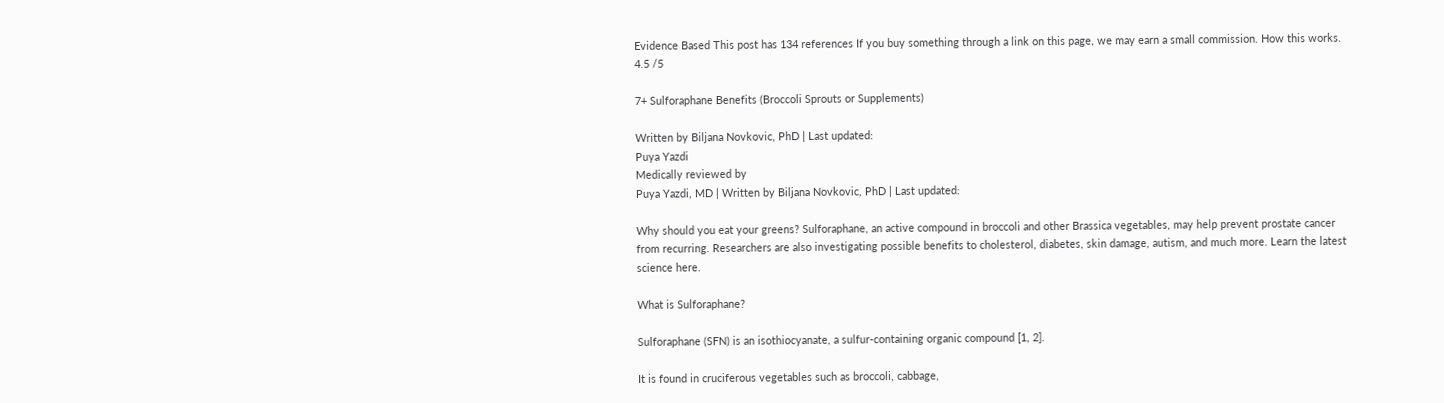Evidence Based This post has 134 references If you buy something through a link on this page, we may earn a small commission. How this works.
4.5 /5

7+ Sulforaphane Benefits (Broccoli Sprouts or Supplements)

Written by Biljana Novkovic, PhD | Last updated:
Puya Yazdi
Medically reviewed by
Puya Yazdi, MD | Written by Biljana Novkovic, PhD | Last updated:

Why should you eat your greens? Sulforaphane, an active compound in broccoli and other Brassica vegetables, may help prevent prostate cancer from recurring. Researchers are also investigating possible benefits to cholesterol, diabetes, skin damage, autism, and much more. Learn the latest science here.

What is Sulforaphane?

Sulforaphane (SFN) is an isothiocyanate, a sulfur-containing organic compound [1, 2].

It is found in cruciferous vegetables such as broccoli, cabbage,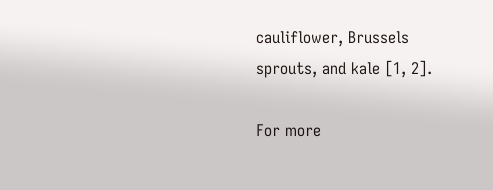cauliflower, Brussels sprouts, and kale [1, 2].

For more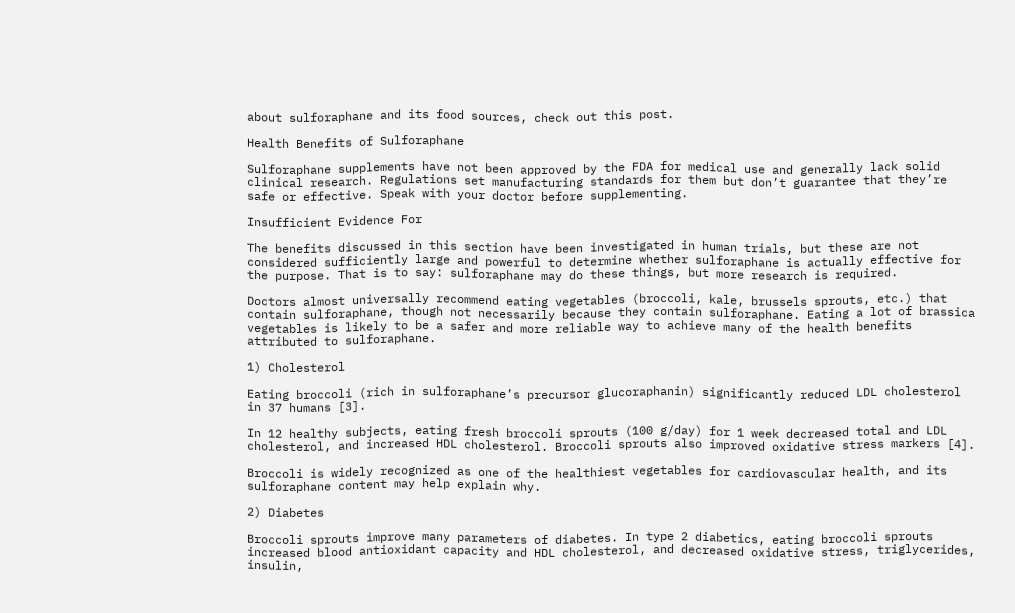about sulforaphane and its food sources, check out this post.

Health Benefits of Sulforaphane

Sulforaphane supplements have not been approved by the FDA for medical use and generally lack solid clinical research. Regulations set manufacturing standards for them but don’t guarantee that they’re safe or effective. Speak with your doctor before supplementing.

Insufficient Evidence For

The benefits discussed in this section have been investigated in human trials, but these are not considered sufficiently large and powerful to determine whether sulforaphane is actually effective for the purpose. That is to say: sulforaphane may do these things, but more research is required.

Doctors almost universally recommend eating vegetables (broccoli, kale, brussels sprouts, etc.) that contain sulforaphane, though not necessarily because they contain sulforaphane. Eating a lot of brassica vegetables is likely to be a safer and more reliable way to achieve many of the health benefits attributed to sulforaphane.

1) Cholesterol

Eating broccoli (rich in sulforaphane’s precursor glucoraphanin) significantly reduced LDL cholesterol in 37 humans [3].

In 12 healthy subjects, eating fresh broccoli sprouts (100 g/day) for 1 week decreased total and LDL cholesterol, and increased HDL cholesterol. Broccoli sprouts also improved oxidative stress markers [4].

Broccoli is widely recognized as one of the healthiest vegetables for cardiovascular health, and its sulforaphane content may help explain why.

2) Diabetes

Broccoli sprouts improve many parameters of diabetes. In type 2 diabetics, eating broccoli sprouts increased blood antioxidant capacity and HDL cholesterol, and decreased oxidative stress, triglycerides, insulin,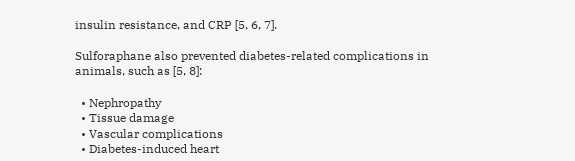insulin resistance, and CRP [5, 6, 7].

Sulforaphane also prevented diabetes-related complications in animals, such as [5, 8]:

  • Nephropathy
  • Tissue damage
  • Vascular complications
  • Diabetes-induced heart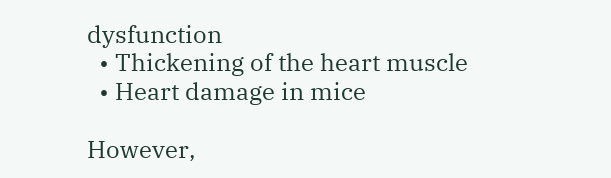dysfunction
  • Thickening of the heart muscle
  • Heart damage in mice

However,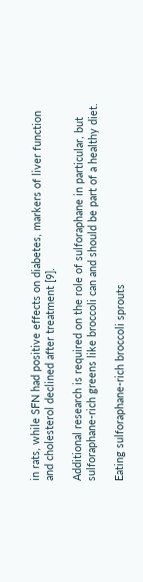in rats, while SFN had positive effects on diabetes, markers of liver function and cholesterol declined after treatment [9].

Additional research is required on the role of sulforaphane in particular, but sulforaphane-rich greens like broccoli can and should be part of a healthy diet.

Eating sulforaphane-rich broccoli sprouts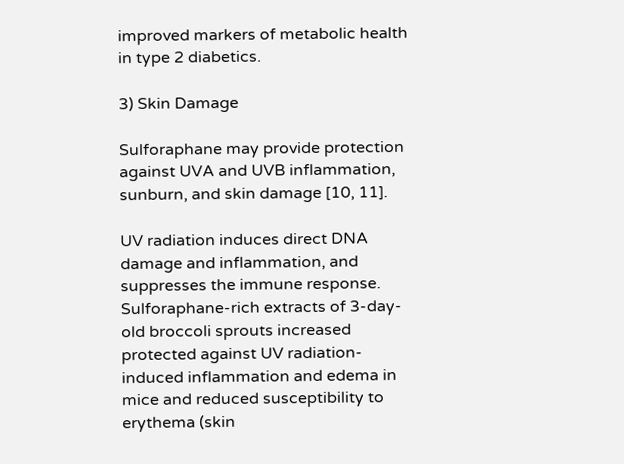improved markers of metabolic health in type 2 diabetics.

3) Skin Damage

Sulforaphane may provide protection against UVA and UVB inflammation, sunburn, and skin damage [10, 11].

UV radiation induces direct DNA damage and inflammation, and suppresses the immune response. Sulforaphane-rich extracts of 3-day-old broccoli sprouts increased protected against UV radiation-induced inflammation and edema in mice and reduced susceptibility to erythema (skin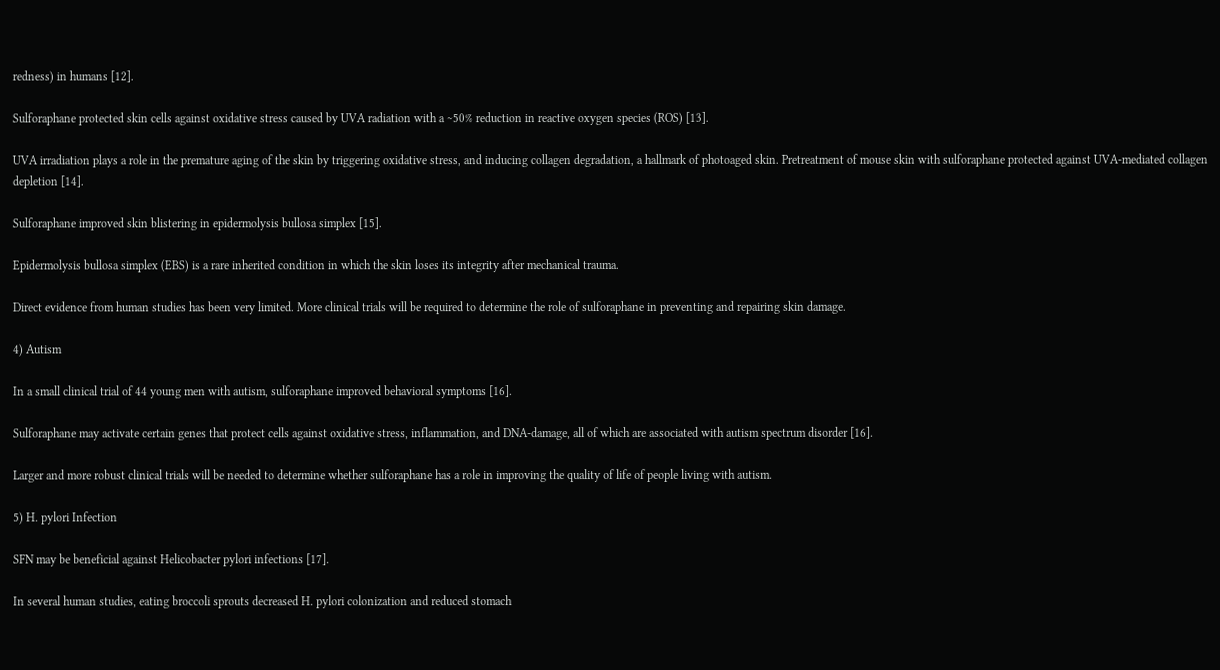redness) in humans [12].

Sulforaphane protected skin cells against oxidative stress caused by UVA radiation with a ∼50% reduction in reactive oxygen species (ROS) [13].

UVA irradiation plays a role in the premature aging of the skin by triggering oxidative stress, and inducing collagen degradation, a hallmark of photoaged skin. Pretreatment of mouse skin with sulforaphane protected against UVA-mediated collagen depletion [14].

Sulforaphane improved skin blistering in epidermolysis bullosa simplex [15].

Epidermolysis bullosa simplex (EBS) is a rare inherited condition in which the skin loses its integrity after mechanical trauma.

Direct evidence from human studies has been very limited. More clinical trials will be required to determine the role of sulforaphane in preventing and repairing skin damage.

4) Autism

In a small clinical trial of 44 young men with autism, sulforaphane improved behavioral symptoms [16].

Sulforaphane may activate certain genes that protect cells against oxidative stress, inflammation, and DNA-damage, all of which are associated with autism spectrum disorder [16].

Larger and more robust clinical trials will be needed to determine whether sulforaphane has a role in improving the quality of life of people living with autism.

5) H. pylori Infection

SFN may be beneficial against Helicobacter pylori infections [17].

In several human studies, eating broccoli sprouts decreased H. pylori colonization and reduced stomach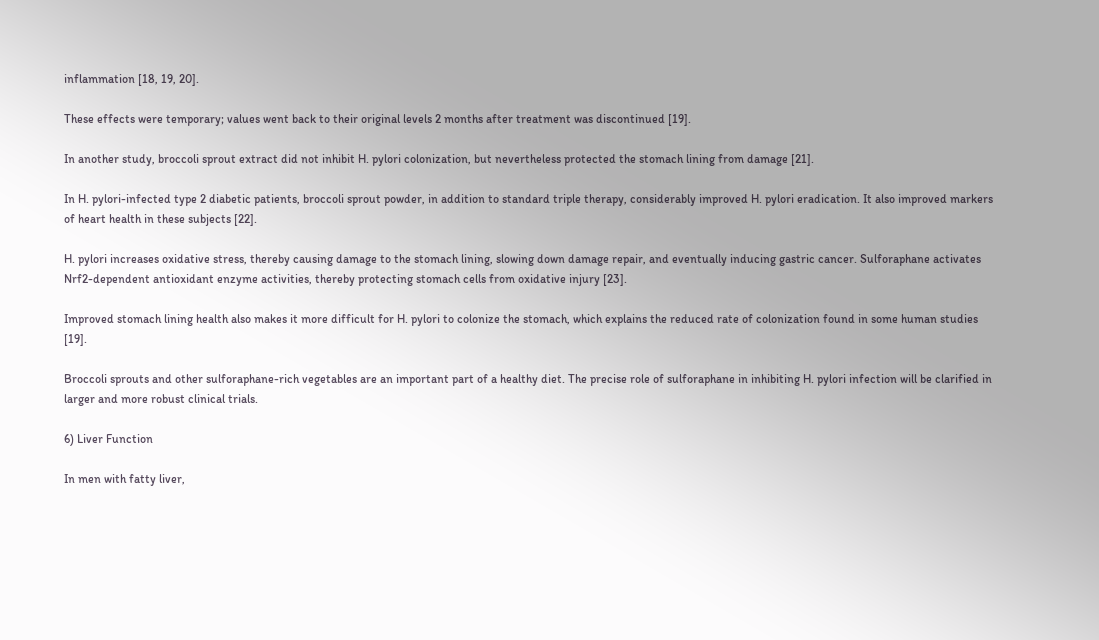inflammation [18, 19, 20].

These effects were temporary; values went back to their original levels 2 months after treatment was discontinued [19].

In another study, broccoli sprout extract did not inhibit H. pylori colonization, but nevertheless protected the stomach lining from damage [21].

In H. pylori-infected type 2 diabetic patients, broccoli sprout powder, in addition to standard triple therapy, considerably improved H. pylori eradication. It also improved markers of heart health in these subjects [22].

H. pylori increases oxidative stress, thereby causing damage to the stomach lining, slowing down damage repair, and eventually inducing gastric cancer. Sulforaphane activates Nrf2-dependent antioxidant enzyme activities, thereby protecting stomach cells from oxidative injury [23].

Improved stomach lining health also makes it more difficult for H. pylori to colonize the stomach, which explains the reduced rate of colonization found in some human studies [19].

Broccoli sprouts and other sulforaphane-rich vegetables are an important part of a healthy diet. The precise role of sulforaphane in inhibiting H. pylori infection will be clarified in larger and more robust clinical trials.

6) Liver Function

In men with fatty liver,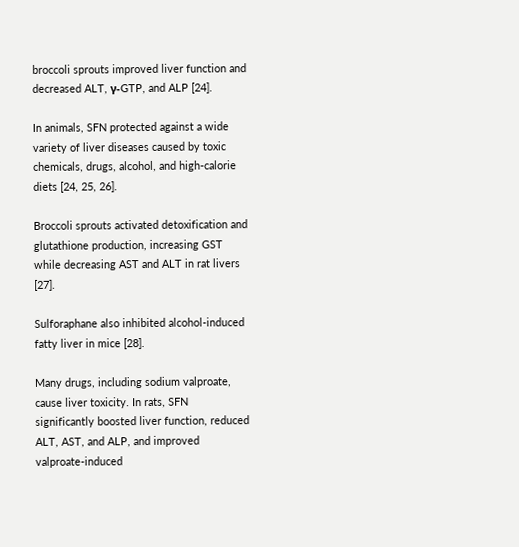broccoli sprouts improved liver function and decreased ALT, γ-GTP, and ALP [24].

In animals, SFN protected against a wide variety of liver diseases caused by toxic chemicals, drugs, alcohol, and high-calorie diets [24, 25, 26].

Broccoli sprouts activated detoxification and glutathione production, increasing GST while decreasing AST and ALT in rat livers [27].

Sulforaphane also inhibited alcohol-induced fatty liver in mice [28].

Many drugs, including sodium valproate, cause liver toxicity. In rats, SFN significantly boosted liver function, reduced ALT, AST, and ALP, and improved valproate-induced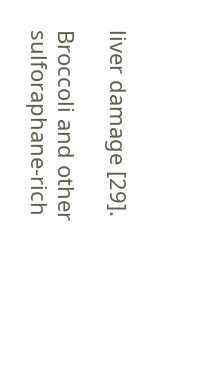liver damage [29].

Broccoli and other sulforaphane-rich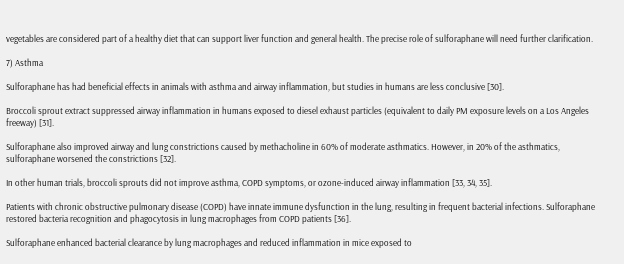vegetables are considered part of a healthy diet that can support liver function and general health. The precise role of sulforaphane will need further clarification.

7) Asthma

Sulforaphane has had beneficial effects in animals with asthma and airway inflammation, but studies in humans are less conclusive [30].

Broccoli sprout extract suppressed airway inflammation in humans exposed to diesel exhaust particles (equivalent to daily PM exposure levels on a Los Angeles freeway) [31].

Sulforaphane also improved airway and lung constrictions caused by methacholine in 60% of moderate asthmatics. However, in 20% of the asthmatics, sulforaphane worsened the constrictions [32].

In other human trials, broccoli sprouts did not improve asthma, COPD symptoms, or ozone-induced airway inflammation [33, 34, 35].

Patients with chronic obstructive pulmonary disease (COPD) have innate immune dysfunction in the lung, resulting in frequent bacterial infections. Sulforaphane restored bacteria recognition and phagocytosis in lung macrophages from COPD patients [36].

Sulforaphane enhanced bacterial clearance by lung macrophages and reduced inflammation in mice exposed to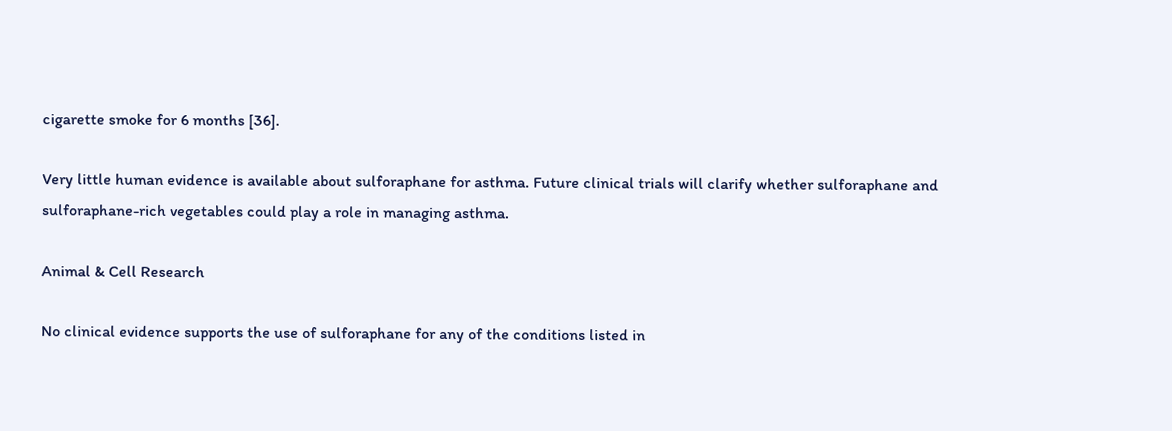cigarette smoke for 6 months [36].

Very little human evidence is available about sulforaphane for asthma. Future clinical trials will clarify whether sulforaphane and sulforaphane-rich vegetables could play a role in managing asthma.

Animal & Cell Research

No clinical evidence supports the use of sulforaphane for any of the conditions listed in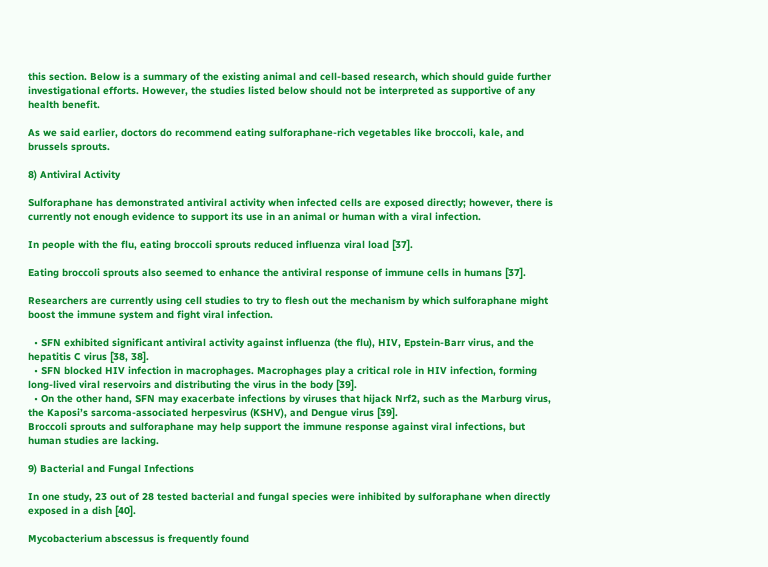this section. Below is a summary of the existing animal and cell-based research, which should guide further investigational efforts. However, the studies listed below should not be interpreted as supportive of any health benefit.

As we said earlier, doctors do recommend eating sulforaphane-rich vegetables like broccoli, kale, and brussels sprouts.

8) Antiviral Activity

Sulforaphane has demonstrated antiviral activity when infected cells are exposed directly; however, there is currently not enough evidence to support its use in an animal or human with a viral infection.

In people with the flu, eating broccoli sprouts reduced influenza viral load [37].

Eating broccoli sprouts also seemed to enhance the antiviral response of immune cells in humans [37].

Researchers are currently using cell studies to try to flesh out the mechanism by which sulforaphane might boost the immune system and fight viral infection.

  • SFN exhibited significant antiviral activity against influenza (the flu), HIV, Epstein-Barr virus, and the hepatitis C virus [38, 38].
  • SFN blocked HIV infection in macrophages. Macrophages play a critical role in HIV infection, forming long-lived viral reservoirs and distributing the virus in the body [39].
  • On the other hand, SFN may exacerbate infections by viruses that hijack Nrf2, such as the Marburg virus, the Kaposi’s sarcoma-associated herpesvirus (KSHV), and Dengue virus [39].
Broccoli sprouts and sulforaphane may help support the immune response against viral infections, but human studies are lacking.

9) Bacterial and Fungal Infections

In one study, 23 out of 28 tested bacterial and fungal species were inhibited by sulforaphane when directly exposed in a dish [40].

Mycobacterium abscessus is frequently found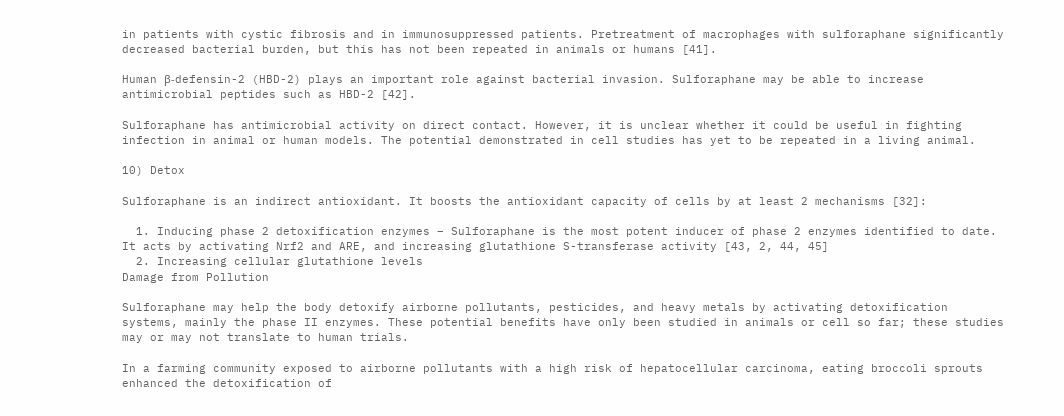in patients with cystic fibrosis and in immunosuppressed patients. Pretreatment of macrophages with sulforaphane significantly decreased bacterial burden, but this has not been repeated in animals or humans [41].

Human β-defensin-2 (HBD-2) plays an important role against bacterial invasion. Sulforaphane may be able to increase antimicrobial peptides such as HBD-2 [42].

Sulforaphane has antimicrobial activity on direct contact. However, it is unclear whether it could be useful in fighting infection in animal or human models. The potential demonstrated in cell studies has yet to be repeated in a living animal.

10) Detox

Sulforaphane is an indirect antioxidant. It boosts the antioxidant capacity of cells by at least 2 mechanisms [32]:

  1. Inducing phase 2 detoxification enzymes – Sulforaphane is the most potent inducer of phase 2 enzymes identified to date. It acts by activating Nrf2 and ARE, and increasing glutathione S-transferase activity [43, 2, 44, 45]
  2. Increasing cellular glutathione levels
Damage from Pollution

Sulforaphane may help the body detoxify airborne pollutants, pesticides, and heavy metals by activating detoxification systems, mainly the phase II enzymes. These potential benefits have only been studied in animals or cell so far; these studies may or may not translate to human trials.

In a farming community exposed to airborne pollutants with a high risk of hepatocellular carcinoma, eating broccoli sprouts enhanced the detoxification of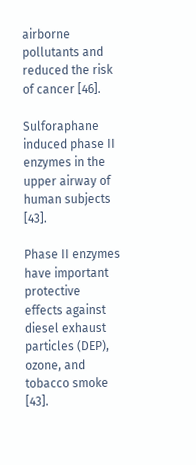airborne pollutants and reduced the risk of cancer [46].

Sulforaphane induced phase II enzymes in the upper airway of human subjects [43].

Phase II enzymes have important protective effects against diesel exhaust particles (DEP), ozone, and tobacco smoke [43].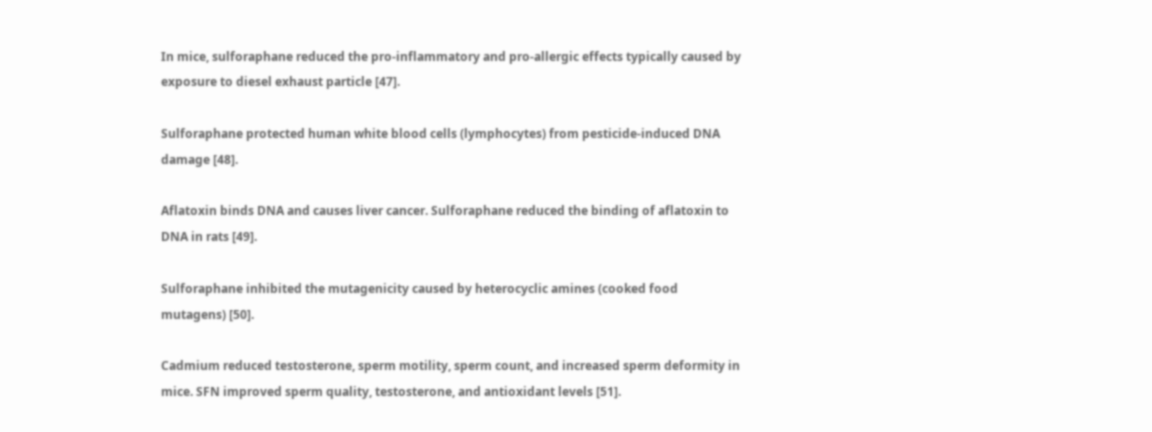In mice, sulforaphane reduced the pro-inflammatory and pro-allergic effects typically caused by exposure to diesel exhaust particle [47].

Sulforaphane protected human white blood cells (lymphocytes) from pesticide-induced DNA damage [48].

Aflatoxin binds DNA and causes liver cancer. Sulforaphane reduced the binding of aflatoxin to DNA in rats [49].

Sulforaphane inhibited the mutagenicity caused by heterocyclic amines (cooked food mutagens) [50].

Cadmium reduced testosterone, sperm motility, sperm count, and increased sperm deformity in mice. SFN improved sperm quality, testosterone, and antioxidant levels [51].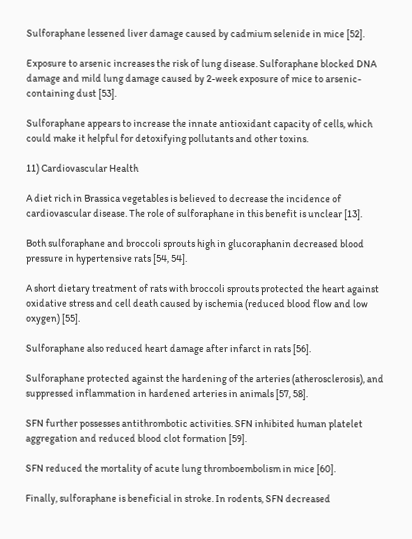Sulforaphane lessened liver damage caused by cadmium selenide in mice [52].

Exposure to arsenic increases the risk of lung disease. Sulforaphane blocked DNA damage and mild lung damage caused by 2-week exposure of mice to arsenic-containing dust [53].

Sulforaphane appears to increase the innate antioxidant capacity of cells, which could make it helpful for detoxifying pollutants and other toxins.

11) Cardiovascular Health

A diet rich in Brassica vegetables is believed to decrease the incidence of cardiovascular disease. The role of sulforaphane in this benefit is unclear [13].

Both sulforaphane and broccoli sprouts high in glucoraphanin decreased blood pressure in hypertensive rats [54, 54].

A short dietary treatment of rats with broccoli sprouts protected the heart against oxidative stress and cell death caused by ischemia (reduced blood flow and low oxygen) [55].

Sulforaphane also reduced heart damage after infarct in rats [56].

Sulforaphane protected against the hardening of the arteries (atherosclerosis), and suppressed inflammation in hardened arteries in animals [57, 58].

SFN further possesses antithrombotic activities. SFN inhibited human platelet aggregation and reduced blood clot formation [59].

SFN reduced the mortality of acute lung thromboembolism in mice [60].

Finally, sulforaphane is beneficial in stroke. In rodents, SFN decreased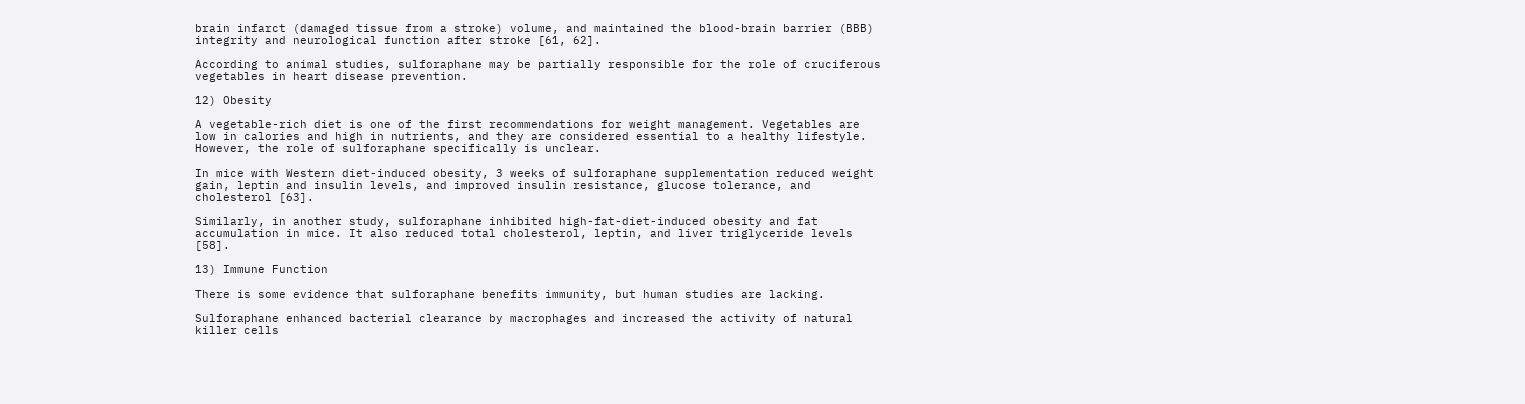brain infarct (damaged tissue from a stroke) volume, and maintained the blood-brain barrier (BBB) integrity and neurological function after stroke [61, 62].

According to animal studies, sulforaphane may be partially responsible for the role of cruciferous vegetables in heart disease prevention.

12) Obesity

A vegetable-rich diet is one of the first recommendations for weight management. Vegetables are low in calories and high in nutrients, and they are considered essential to a healthy lifestyle. However, the role of sulforaphane specifically is unclear.

In mice with Western diet-induced obesity, 3 weeks of sulforaphane supplementation reduced weight gain, leptin and insulin levels, and improved insulin resistance, glucose tolerance, and cholesterol [63].

Similarly, in another study, sulforaphane inhibited high-fat-diet-induced obesity and fat accumulation in mice. It also reduced total cholesterol, leptin, and liver triglyceride levels [58].

13) Immune Function

There is some evidence that sulforaphane benefits immunity, but human studies are lacking.

Sulforaphane enhanced bacterial clearance by macrophages and increased the activity of natural killer cells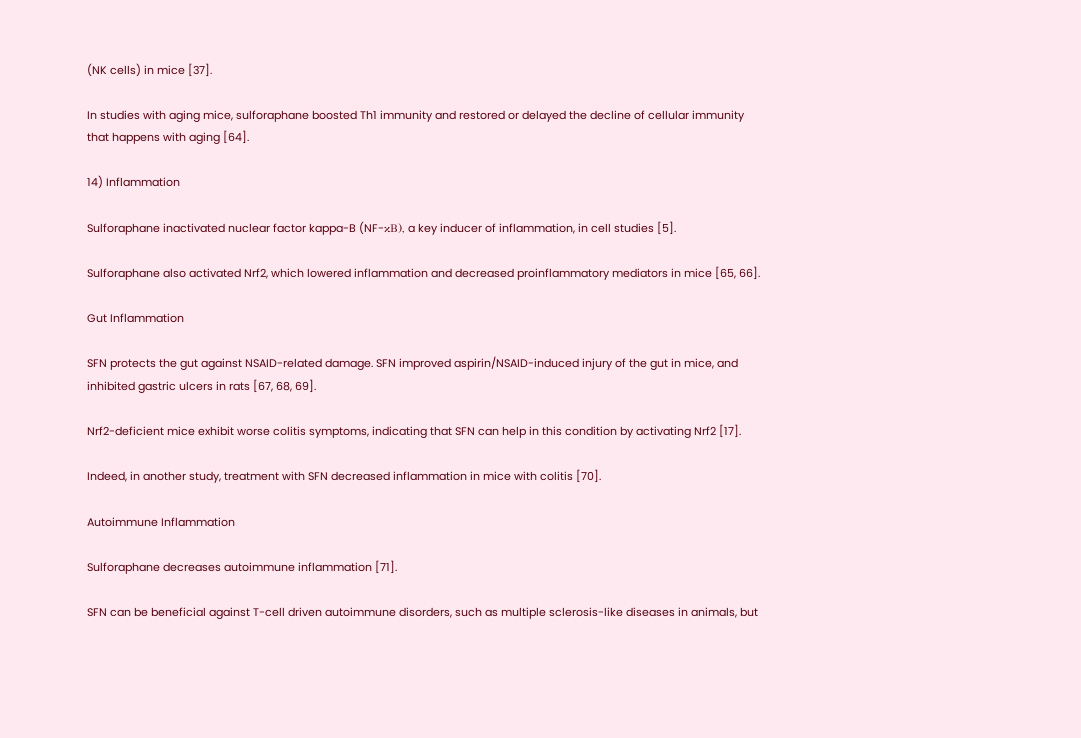(NK cells) in mice [37].

In studies with aging mice, sulforaphane boosted Th1 immunity and restored or delayed the decline of cellular immunity that happens with aging [64].

14) Inflammation

Sulforaphane inactivated nuclear factor kappa-B (NF-κB), a key inducer of inflammation, in cell studies [5].

Sulforaphane also activated Nrf2, which lowered inflammation and decreased proinflammatory mediators in mice [65, 66].

Gut Inflammation

SFN protects the gut against NSAID-related damage. SFN improved aspirin/NSAID-induced injury of the gut in mice, and inhibited gastric ulcers in rats [67, 68, 69].

Nrf2-deficient mice exhibit worse colitis symptoms, indicating that SFN can help in this condition by activating Nrf2 [17].

Indeed, in another study, treatment with SFN decreased inflammation in mice with colitis [70].

Autoimmune Inflammation

Sulforaphane decreases autoimmune inflammation [71].

SFN can be beneficial against T-cell driven autoimmune disorders, such as multiple sclerosis-like diseases in animals, but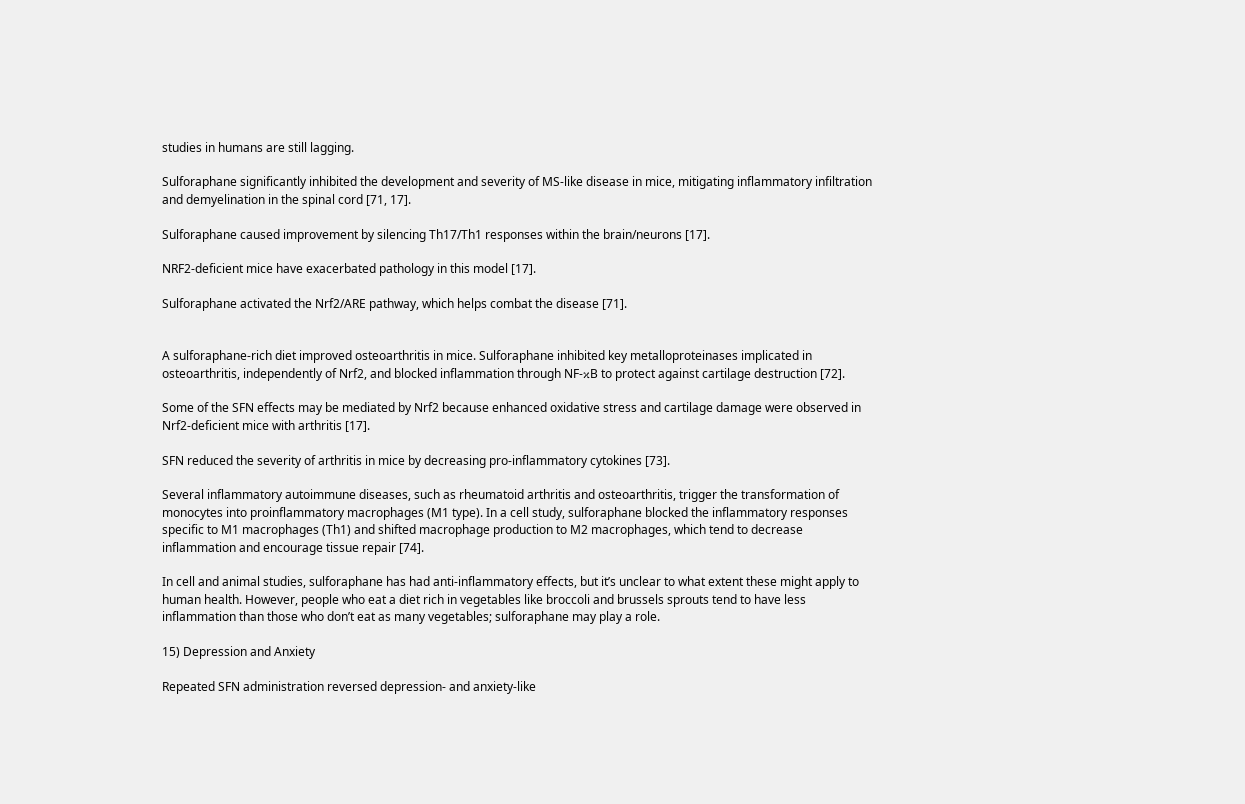studies in humans are still lagging.

Sulforaphane significantly inhibited the development and severity of MS-like disease in mice, mitigating inflammatory infiltration and demyelination in the spinal cord [71, 17].

Sulforaphane caused improvement by silencing Th17/Th1 responses within the brain/neurons [17].

NRF2-deficient mice have exacerbated pathology in this model [17].

Sulforaphane activated the Nrf2/ARE pathway, which helps combat the disease [71].


A sulforaphane-rich diet improved osteoarthritis in mice. Sulforaphane inhibited key metalloproteinases implicated in osteoarthritis, independently of Nrf2, and blocked inflammation through NF-κB to protect against cartilage destruction [72].

Some of the SFN effects may be mediated by Nrf2 because enhanced oxidative stress and cartilage damage were observed in Nrf2-deficient mice with arthritis [17].

SFN reduced the severity of arthritis in mice by decreasing pro-inflammatory cytokines [73].

Several inflammatory autoimmune diseases, such as rheumatoid arthritis and osteoarthritis, trigger the transformation of monocytes into proinflammatory macrophages (M1 type). In a cell study, sulforaphane blocked the inflammatory responses specific to M1 macrophages (Th1) and shifted macrophage production to M2 macrophages, which tend to decrease inflammation and encourage tissue repair [74].

In cell and animal studies, sulforaphane has had anti-inflammatory effects, but it’s unclear to what extent these might apply to human health. However, people who eat a diet rich in vegetables like broccoli and brussels sprouts tend to have less inflammation than those who don’t eat as many vegetables; sulforaphane may play a role.

15) Depression and Anxiety

Repeated SFN administration reversed depression- and anxiety-like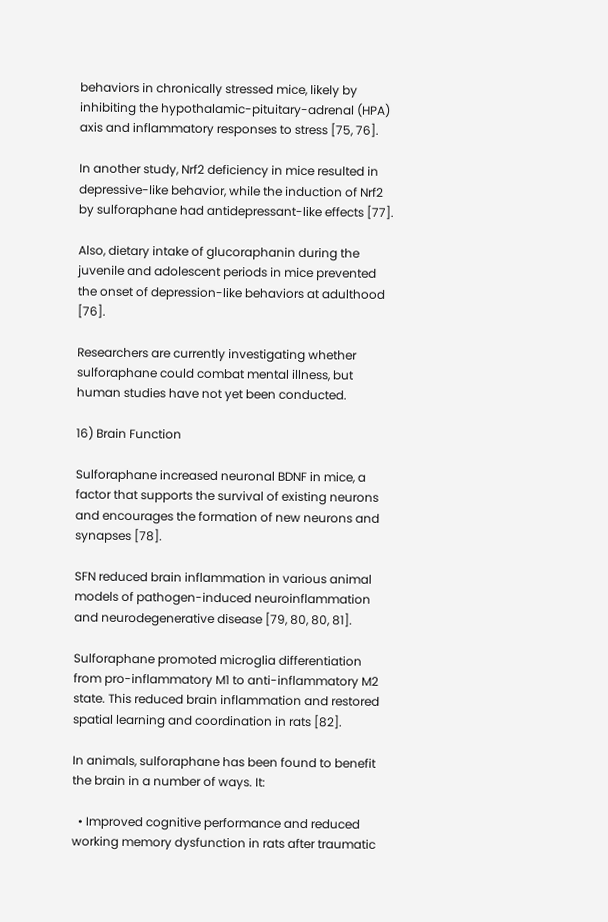behaviors in chronically stressed mice, likely by inhibiting the hypothalamic-pituitary-adrenal (HPA) axis and inflammatory responses to stress [75, 76].

In another study, Nrf2 deficiency in mice resulted in depressive-like behavior, while the induction of Nrf2 by sulforaphane had antidepressant-like effects [77].

Also, dietary intake of glucoraphanin during the juvenile and adolescent periods in mice prevented the onset of depression-like behaviors at adulthood [76].

Researchers are currently investigating whether sulforaphane could combat mental illness, but human studies have not yet been conducted.

16) Brain Function

Sulforaphane increased neuronal BDNF in mice, a factor that supports the survival of existing neurons and encourages the formation of new neurons and synapses [78].

SFN reduced brain inflammation in various animal models of pathogen-induced neuroinflammation and neurodegenerative disease [79, 80, 80, 81].

Sulforaphane promoted microglia differentiation from pro-inflammatory M1 to anti-inflammatory M2 state. This reduced brain inflammation and restored spatial learning and coordination in rats [82].

In animals, sulforaphane has been found to benefit the brain in a number of ways. It:

  • Improved cognitive performance and reduced working memory dysfunction in rats after traumatic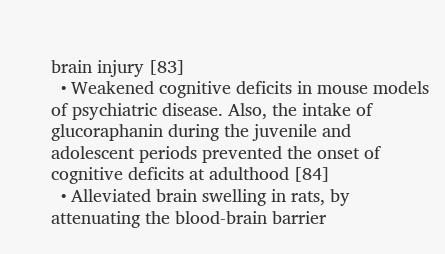brain injury [83]
  • Weakened cognitive deficits in mouse models of psychiatric disease. Also, the intake of glucoraphanin during the juvenile and adolescent periods prevented the onset of cognitive deficits at adulthood [84]
  • Alleviated brain swelling in rats, by attenuating the blood-brain barrier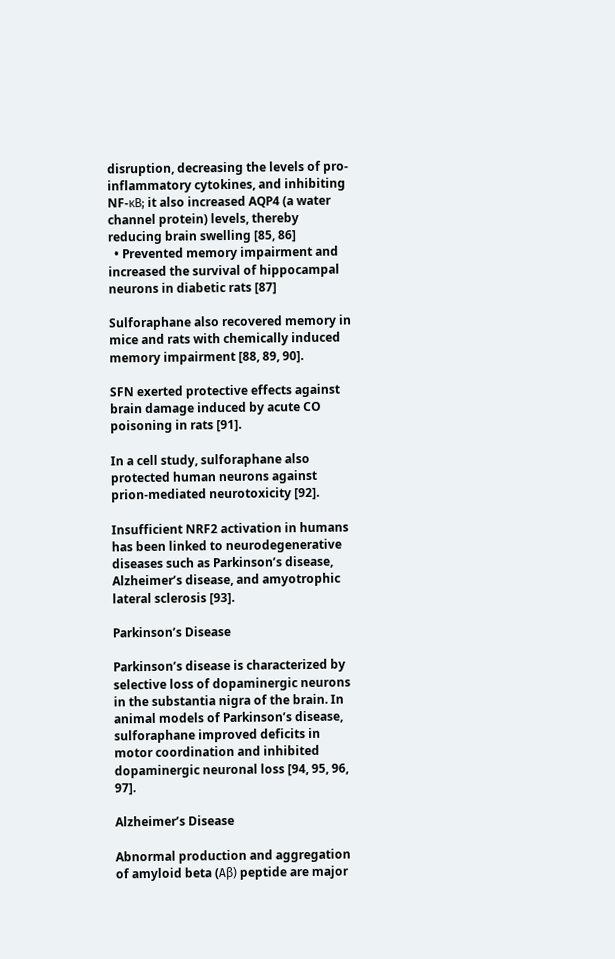disruption, decreasing the levels of pro-inflammatory cytokines, and inhibiting NF-κB; it also increased AQP4 (a water channel protein) levels, thereby reducing brain swelling [85, 86]
  • Prevented memory impairment and increased the survival of hippocampal neurons in diabetic rats [87]

Sulforaphane also recovered memory in mice and rats with chemically induced memory impairment [88, 89, 90].

SFN exerted protective effects against brain damage induced by acute CO poisoning in rats [91].

In a cell study, sulforaphane also protected human neurons against prion-mediated neurotoxicity [92].

Insufficient NRF2 activation in humans has been linked to neurodegenerative diseases such as Parkinson’s disease, Alzheimer’s disease, and amyotrophic lateral sclerosis [93].

Parkinson’s Disease

Parkinson’s disease is characterized by selective loss of dopaminergic neurons in the substantia nigra of the brain. In animal models of Parkinson’s disease, sulforaphane improved deficits in motor coordination and inhibited dopaminergic neuronal loss [94, 95, 96, 97].

Alzheimer’s Disease

Abnormal production and aggregation of amyloid beta (Aβ) peptide are major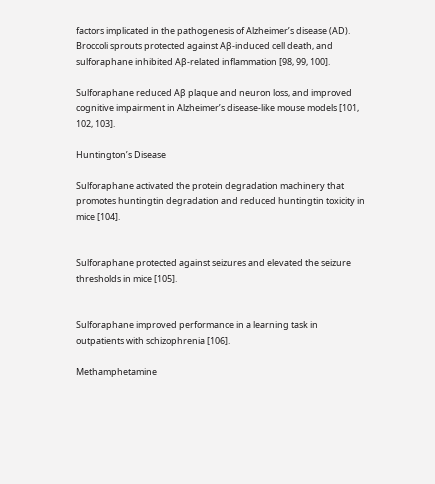factors implicated in the pathogenesis of Alzheimer’s disease (AD). Broccoli sprouts protected against Aβ-induced cell death, and sulforaphane inhibited Aβ-related inflammation [98, 99, 100].

Sulforaphane reduced Aβ plaque and neuron loss, and improved cognitive impairment in Alzheimer’s disease-like mouse models [101, 102, 103].

Huntington’s Disease

Sulforaphane activated the protein degradation machinery that promotes huntingtin degradation and reduced huntingtin toxicity in mice [104].


Sulforaphane protected against seizures and elevated the seizure thresholds in mice [105].


Sulforaphane improved performance in a learning task in outpatients with schizophrenia [106].

Methamphetamine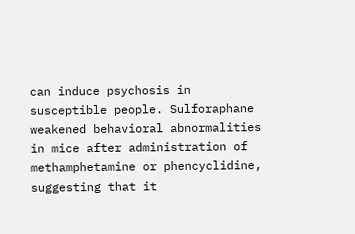can induce psychosis in susceptible people. Sulforaphane weakened behavioral abnormalities in mice after administration of methamphetamine or phencyclidine, suggesting that it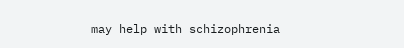may help with schizophrenia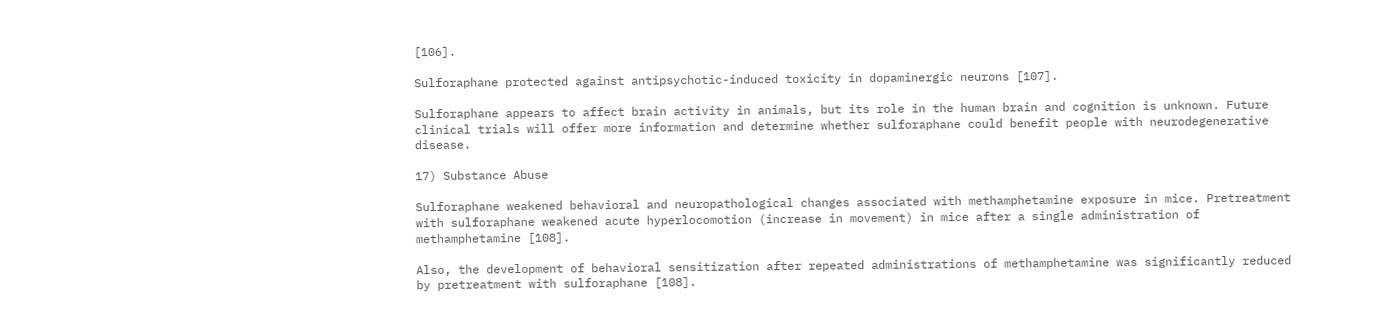[106].

Sulforaphane protected against antipsychotic-induced toxicity in dopaminergic neurons [107].

Sulforaphane appears to affect brain activity in animals, but its role in the human brain and cognition is unknown. Future clinical trials will offer more information and determine whether sulforaphane could benefit people with neurodegenerative disease.

17) Substance Abuse

Sulforaphane weakened behavioral and neuropathological changes associated with methamphetamine exposure in mice. Pretreatment with sulforaphane weakened acute hyperlocomotion (increase in movement) in mice after a single administration of methamphetamine [108].

Also, the development of behavioral sensitization after repeated administrations of methamphetamine was significantly reduced by pretreatment with sulforaphane [108].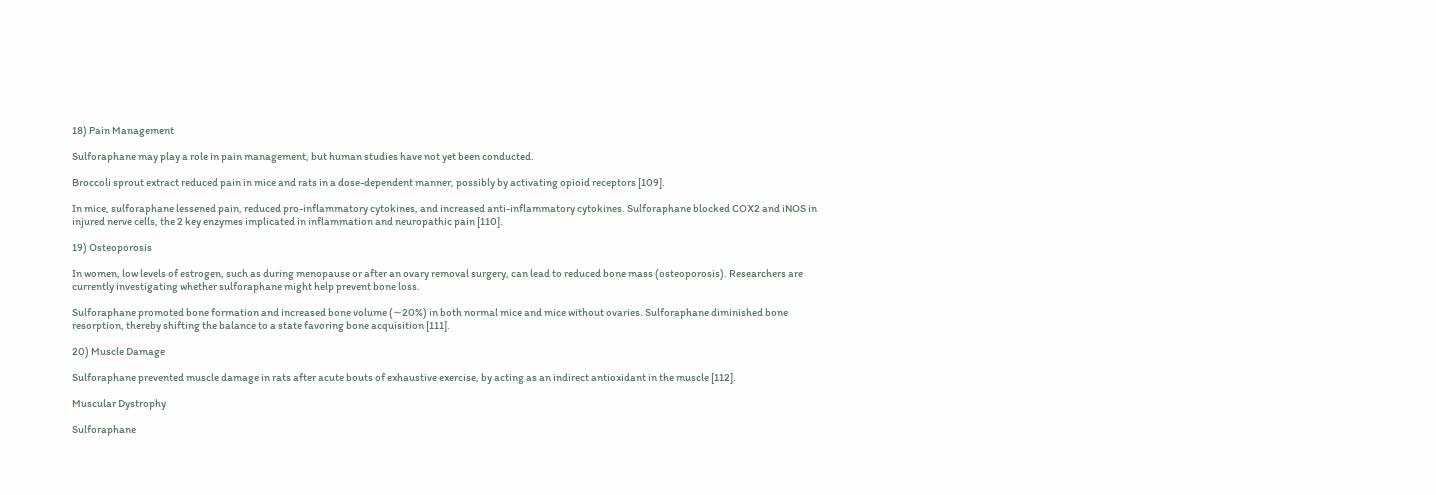18) Pain Management

Sulforaphane may play a role in pain management, but human studies have not yet been conducted.

Broccoli sprout extract reduced pain in mice and rats in a dose-dependent manner, possibly by activating opioid receptors [109].

In mice, sulforaphane lessened pain, reduced pro-inflammatory cytokines, and increased anti-inflammatory cytokines. Sulforaphane blocked COX2 and iNOS in injured nerve cells, the 2 key enzymes implicated in inflammation and neuropathic pain [110].

19) Osteoporosis

In women, low levels of estrogen, such as during menopause or after an ovary removal surgery, can lead to reduced bone mass (osteoporosis). Researchers are currently investigating whether sulforaphane might help prevent bone loss.

Sulforaphane promoted bone formation and increased bone volume (∼20%) in both normal mice and mice without ovaries. Sulforaphane diminished bone resorption, thereby shifting the balance to a state favoring bone acquisition [111].

20) Muscle Damage

Sulforaphane prevented muscle damage in rats after acute bouts of exhaustive exercise, by acting as an indirect antioxidant in the muscle [112].

Muscular Dystrophy

Sulforaphane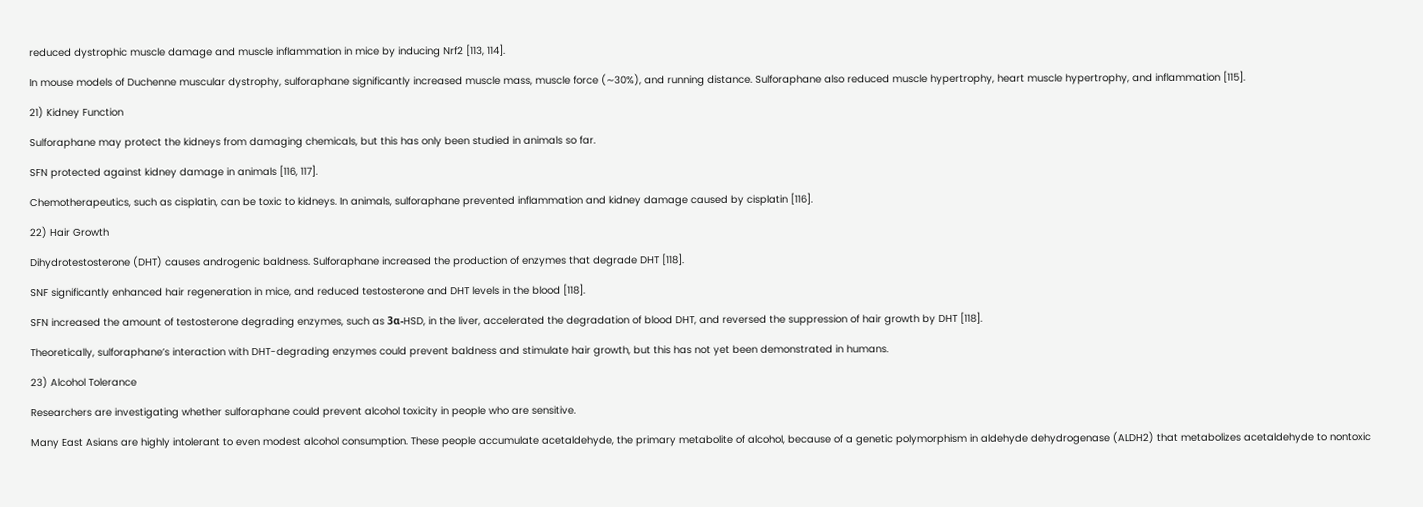reduced dystrophic muscle damage and muscle inflammation in mice by inducing Nrf2 [113, 114].

In mouse models of Duchenne muscular dystrophy, sulforaphane significantly increased muscle mass, muscle force (∼30%), and running distance. Sulforaphane also reduced muscle hypertrophy, heart muscle hypertrophy, and inflammation [115].

21) Kidney Function

Sulforaphane may protect the kidneys from damaging chemicals, but this has only been studied in animals so far.

SFN protected against kidney damage in animals [116, 117].

Chemotherapeutics, such as cisplatin, can be toxic to kidneys. In animals, sulforaphane prevented inflammation and kidney damage caused by cisplatin [116].

22) Hair Growth

Dihydrotestosterone (DHT) causes androgenic baldness. Sulforaphane increased the production of enzymes that degrade DHT [118].

SNF significantly enhanced hair regeneration in mice, and reduced testosterone and DHT levels in the blood [118].

SFN increased the amount of testosterone degrading enzymes, such as 3α-HSD, in the liver, accelerated the degradation of blood DHT, and reversed the suppression of hair growth by DHT [118].

Theoretically, sulforaphane’s interaction with DHT-degrading enzymes could prevent baldness and stimulate hair growth, but this has not yet been demonstrated in humans.

23) Alcohol Tolerance

Researchers are investigating whether sulforaphane could prevent alcohol toxicity in people who are sensitive.

Many East Asians are highly intolerant to even modest alcohol consumption. These people accumulate acetaldehyde, the primary metabolite of alcohol, because of a genetic polymorphism in aldehyde dehydrogenase (ALDH2) that metabolizes acetaldehyde to nontoxic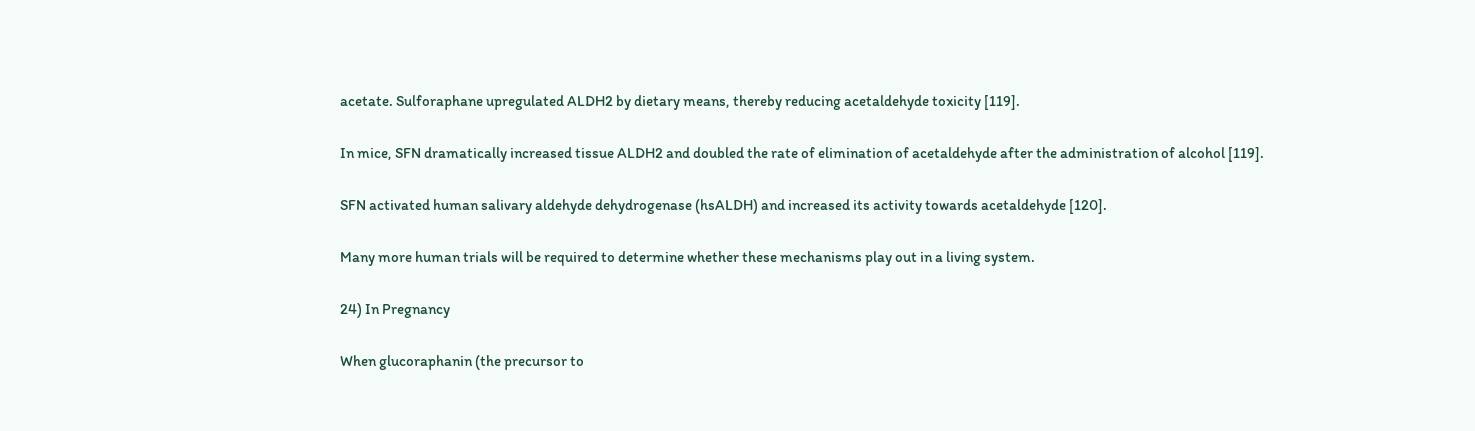acetate. Sulforaphane upregulated ALDH2 by dietary means, thereby reducing acetaldehyde toxicity [119].

In mice, SFN dramatically increased tissue ALDH2 and doubled the rate of elimination of acetaldehyde after the administration of alcohol [119].

SFN activated human salivary aldehyde dehydrogenase (hsALDH) and increased its activity towards acetaldehyde [120].

Many more human trials will be required to determine whether these mechanisms play out in a living system.

24) In Pregnancy

When glucoraphanin (the precursor to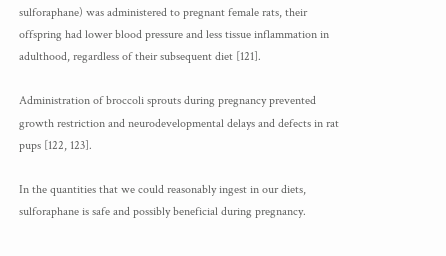sulforaphane) was administered to pregnant female rats, their offspring had lower blood pressure and less tissue inflammation in adulthood, regardless of their subsequent diet [121].

Administration of broccoli sprouts during pregnancy prevented growth restriction and neurodevelopmental delays and defects in rat pups [122, 123].

In the quantities that we could reasonably ingest in our diets, sulforaphane is safe and possibly beneficial during pregnancy.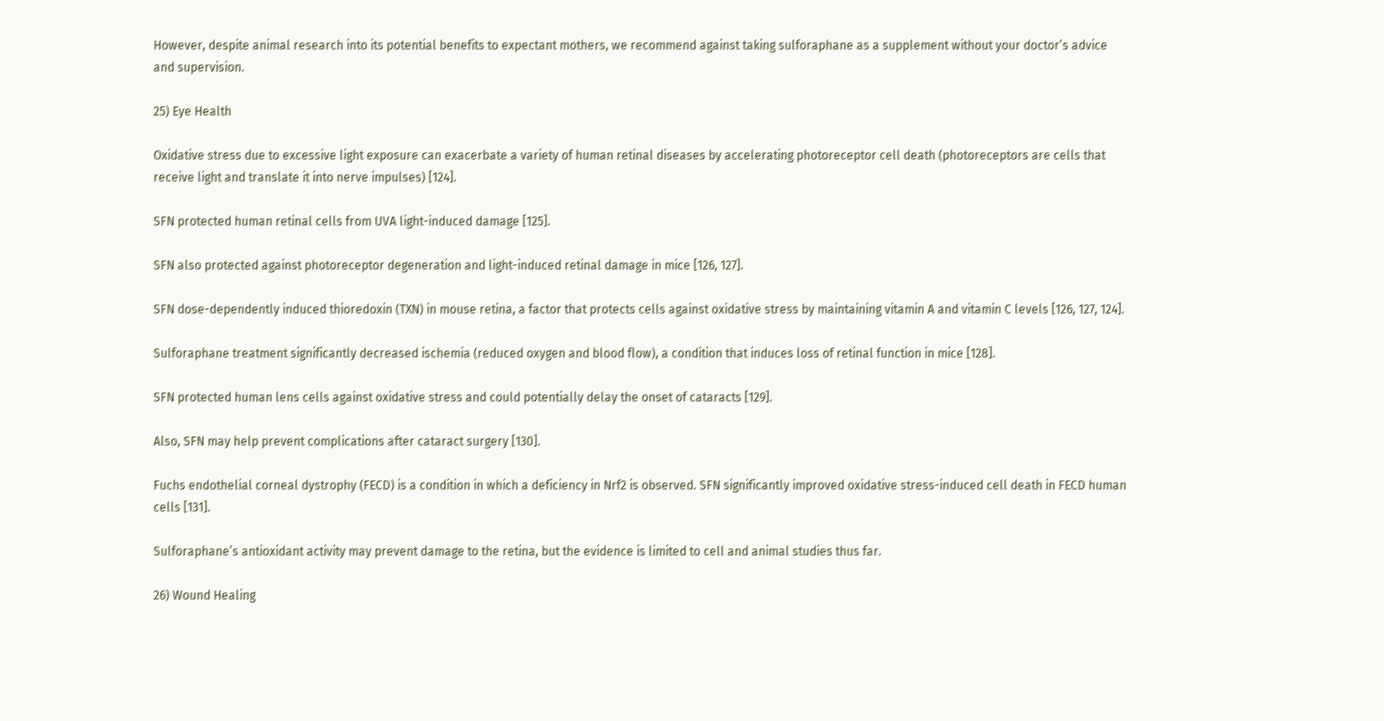However, despite animal research into its potential benefits to expectant mothers, we recommend against taking sulforaphane as a supplement without your doctor’s advice and supervision.

25) Eye Health

Oxidative stress due to excessive light exposure can exacerbate a variety of human retinal diseases by accelerating photoreceptor cell death (photoreceptors are cells that receive light and translate it into nerve impulses) [124].

SFN protected human retinal cells from UVA light-induced damage [125].

SFN also protected against photoreceptor degeneration and light-induced retinal damage in mice [126, 127].

SFN dose-dependently induced thioredoxin (TXN) in mouse retina, a factor that protects cells against oxidative stress by maintaining vitamin A and vitamin C levels [126, 127, 124].

Sulforaphane treatment significantly decreased ischemia (reduced oxygen and blood flow), a condition that induces loss of retinal function in mice [128].

SFN protected human lens cells against oxidative stress and could potentially delay the onset of cataracts [129].

Also, SFN may help prevent complications after cataract surgery [130].

Fuchs endothelial corneal dystrophy (FECD) is a condition in which a deficiency in Nrf2 is observed. SFN significantly improved oxidative stress-induced cell death in FECD human cells [131].

Sulforaphane’s antioxidant activity may prevent damage to the retina, but the evidence is limited to cell and animal studies thus far.

26) Wound Healing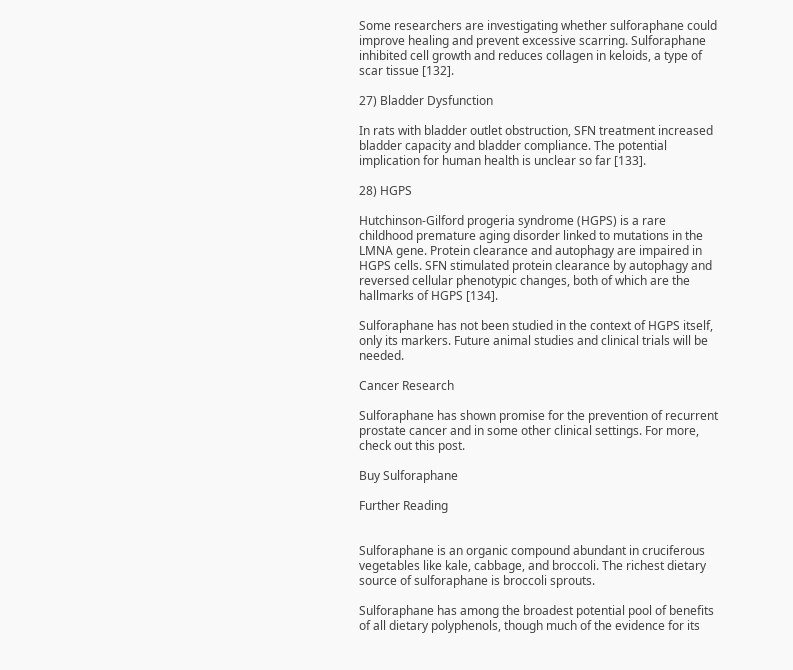Some researchers are investigating whether sulforaphane could improve healing and prevent excessive scarring. Sulforaphane inhibited cell growth and reduces collagen in keloids, a type of scar tissue [132].

27) Bladder Dysfunction

In rats with bladder outlet obstruction, SFN treatment increased bladder capacity and bladder compliance. The potential implication for human health is unclear so far [133].

28) HGPS

Hutchinson-Gilford progeria syndrome (HGPS) is a rare childhood premature aging disorder linked to mutations in the LMNA gene. Protein clearance and autophagy are impaired in HGPS cells. SFN stimulated protein clearance by autophagy and reversed cellular phenotypic changes, both of which are the hallmarks of HGPS [134].

Sulforaphane has not been studied in the context of HGPS itself, only its markers. Future animal studies and clinical trials will be needed.

Cancer Research

Sulforaphane has shown promise for the prevention of recurrent prostate cancer and in some other clinical settings. For more, check out this post.

Buy Sulforaphane

Further Reading


Sulforaphane is an organic compound abundant in cruciferous vegetables like kale, cabbage, and broccoli. The richest dietary source of sulforaphane is broccoli sprouts.

Sulforaphane has among the broadest potential pool of benefits of all dietary polyphenols, though much of the evidence for its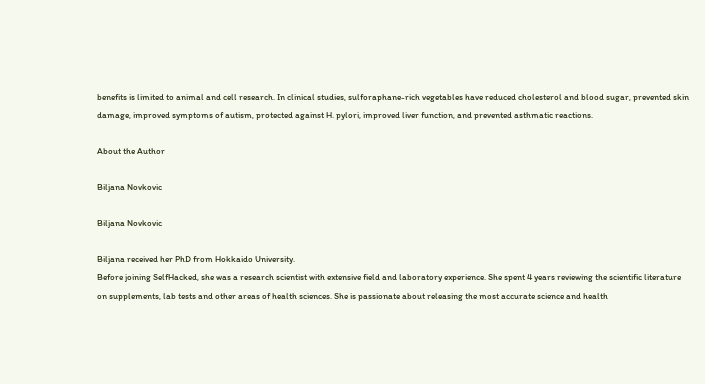benefits is limited to animal and cell research. In clinical studies, sulforaphane-rich vegetables have reduced cholesterol and blood sugar, prevented skin damage, improved symptoms of autism, protected against H. pylori, improved liver function, and prevented asthmatic reactions.

About the Author

Biljana Novkovic

Biljana Novkovic

Biljana received her PhD from Hokkaido University.
Before joining SelfHacked, she was a research scientist with extensive field and laboratory experience. She spent 4 years reviewing the scientific literature on supplements, lab tests and other areas of health sciences. She is passionate about releasing the most accurate science and health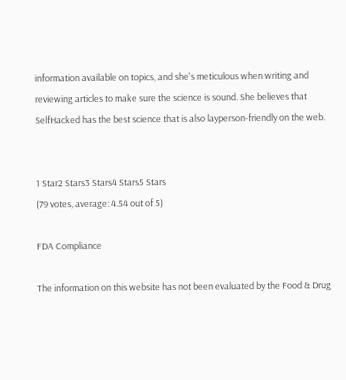information available on topics, and she's meticulous when writing and reviewing articles to make sure the science is sound. She believes that SelfHacked has the best science that is also layperson-friendly on the web.


1 Star2 Stars3 Stars4 Stars5 Stars
(79 votes, average: 4.54 out of 5)

FDA Compliance

The information on this website has not been evaluated by the Food & Drug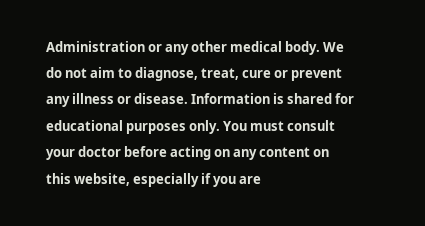Administration or any other medical body. We do not aim to diagnose, treat, cure or prevent any illness or disease. Information is shared for educational purposes only. You must consult your doctor before acting on any content on this website, especially if you are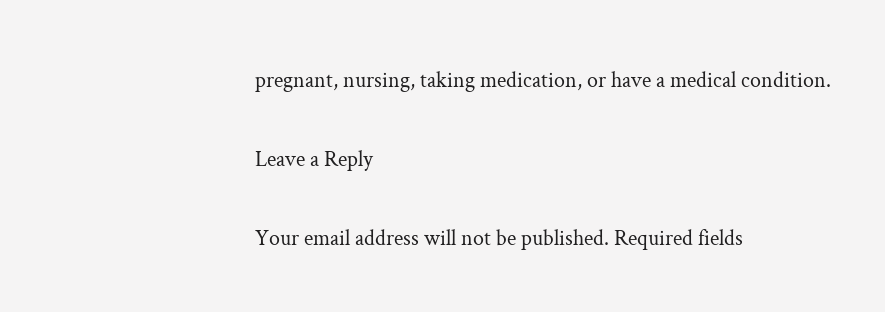pregnant, nursing, taking medication, or have a medical condition.

Leave a Reply

Your email address will not be published. Required fields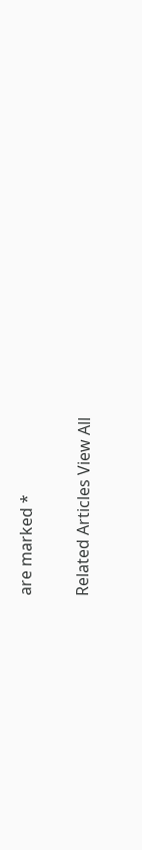are marked *

Related Articles View All